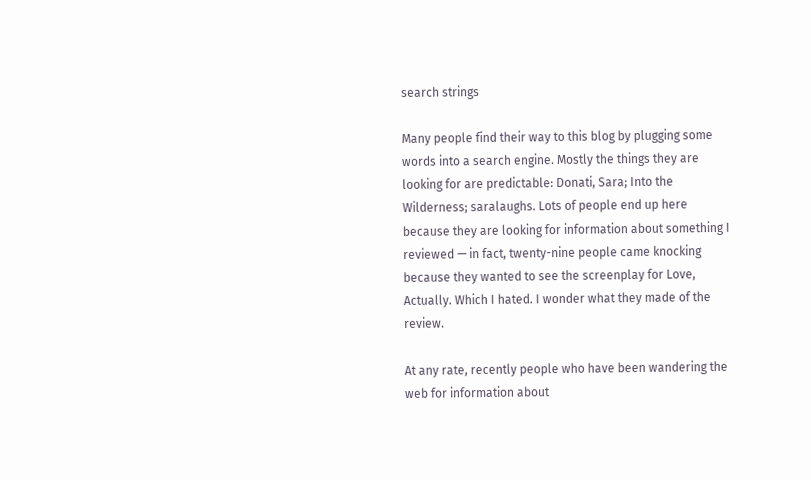search strings

Many people find their way to this blog by plugging some words into a search engine. Mostly the things they are looking for are predictable: Donati, Sara; Into the Wilderness; saralaughs. Lots of people end up here because they are looking for information about something I reviewed — in fact, twenty-nine people came knocking because they wanted to see the screenplay for Love, Actually. Which I hated. I wonder what they made of the review.

At any rate, recently people who have been wandering the web for information about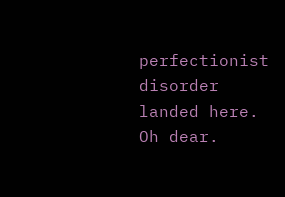perfectionist disorder landed here. Oh dear.